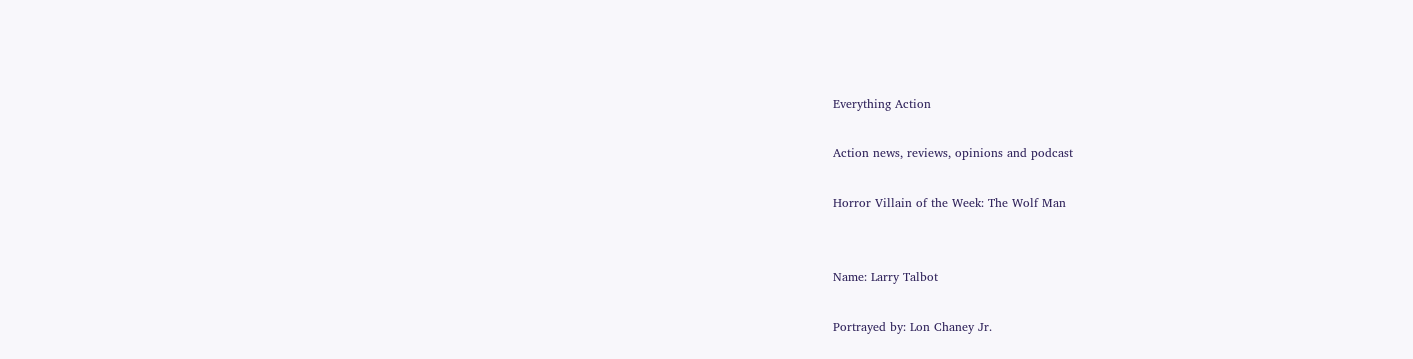Everything Action

Action news, reviews, opinions and podcast

Horror Villain of the Week: The Wolf Man


Name: Larry Talbot

Portrayed by: Lon Chaney Jr.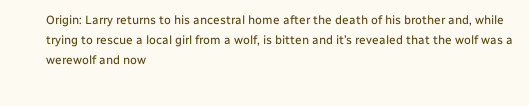Origin: Larry returns to his ancestral home after the death of his brother and, while trying to rescue a local girl from a wolf, is bitten and it’s revealed that the wolf was a werewolf and now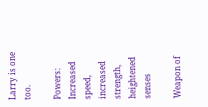Larry is one too.

Powers: Increased speed, increased strength, heightened senses

Weapon of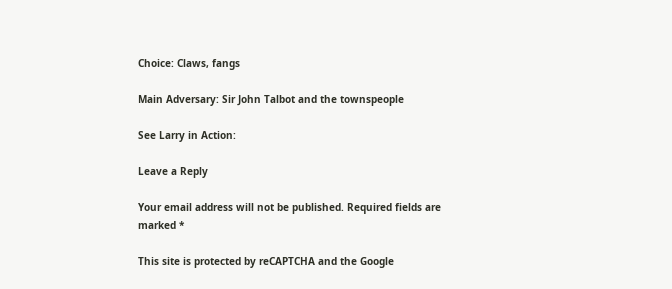Choice: Claws, fangs

Main Adversary: Sir John Talbot and the townspeople

See Larry in Action:

Leave a Reply

Your email address will not be published. Required fields are marked *

This site is protected by reCAPTCHA and the Google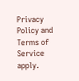Privacy Policy and Terms of Service apply.